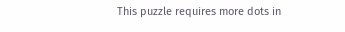This puzzle requires more dots in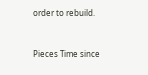order to rebuild.


Pieces Time since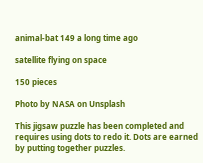animal-bat 149 a long time ago

satellite flying on space

150 pieces

Photo by NASA on Unsplash

This jigsaw puzzle has been completed and requires using dots to redo it. Dots are earned by putting together puzzles.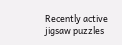Recently active jigsaw puzzles